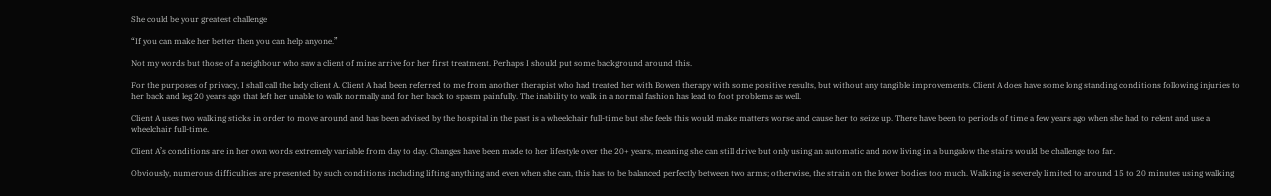She could be your greatest challenge

“If you can make her better then you can help anyone.”

Not my words but those of a neighbour who saw a client of mine arrive for her first treatment. Perhaps I should put some background around this.

For the purposes of privacy, I shall call the lady client A. Client A had been referred to me from another therapist who had treated her with Bowen therapy with some positive results, but without any tangible improvements. Client A does have some long standing conditions following injuries to her back and leg 20 years ago that left her unable to walk normally and for her back to spasm painfully. The inability to walk in a normal fashion has lead to foot problems as well.

Client A uses two walking sticks in order to move around and has been advised by the hospital in the past is a wheelchair full-time but she feels this would make matters worse and cause her to seize up. There have been to periods of time a few years ago when she had to relent and use a wheelchair full-time.

Client A’s conditions are in her own words extremely variable from day to day. Changes have been made to her lifestyle over the 20+ years, meaning she can still drive but only using an automatic and now living in a bungalow the stairs would be challenge too far.

Obviously, numerous difficulties are presented by such conditions including lifting anything and even when she can, this has to be balanced perfectly between two arms; otherwise, the strain on the lower bodies too much. Walking is severely limited to around 15 to 20 minutes using walking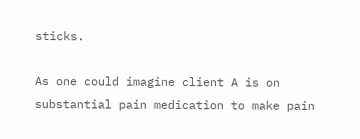sticks.

As one could imagine client A is on substantial pain medication to make pain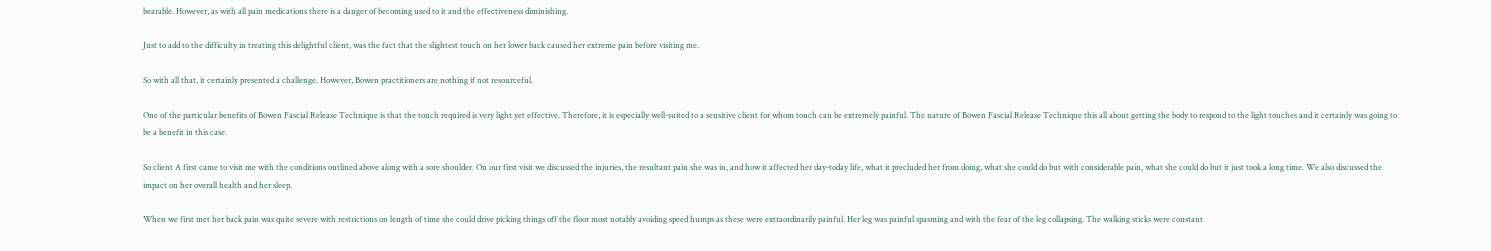bearable. However, as with all pain medications there is a danger of becoming used to it and the effectiveness diminishing.

Just to add to the difficulty in treating this delightful client, was the fact that the slightest touch on her lower back caused her extreme pain before visiting me.

So with all that, it certainly presented a challenge. However, Bowen practitioners are nothing if not resourceful.

One of the particular benefits of Bowen Fascial Release Technique is that the touch required is very light yet effective. Therefore, it is especially well-suited to a sensitive client for whom touch can be extremely painful. The nature of Bowen Fascial Release Technique this all about getting the body to respond to the light touches and it certainly was going to be a benefit in this case.

So client A first came to visit me with the conditions outlined above along with a sore shoulder. On our first visit we discussed the injuries, the resultant pain she was in, and how it affected her day-today life, what it precluded her from doing, what she could do but with considerable pain, what she could do but it just took a long time. We also discussed the impact on her overall health and her sleep.

When we first met her back pain was quite severe with restrictions on length of time she could drive picking things off the floor most notably avoiding speed humps as these were extraordinarily painful. Her leg was painful spasming and with the fear of the leg collapsing. The walking sticks were constant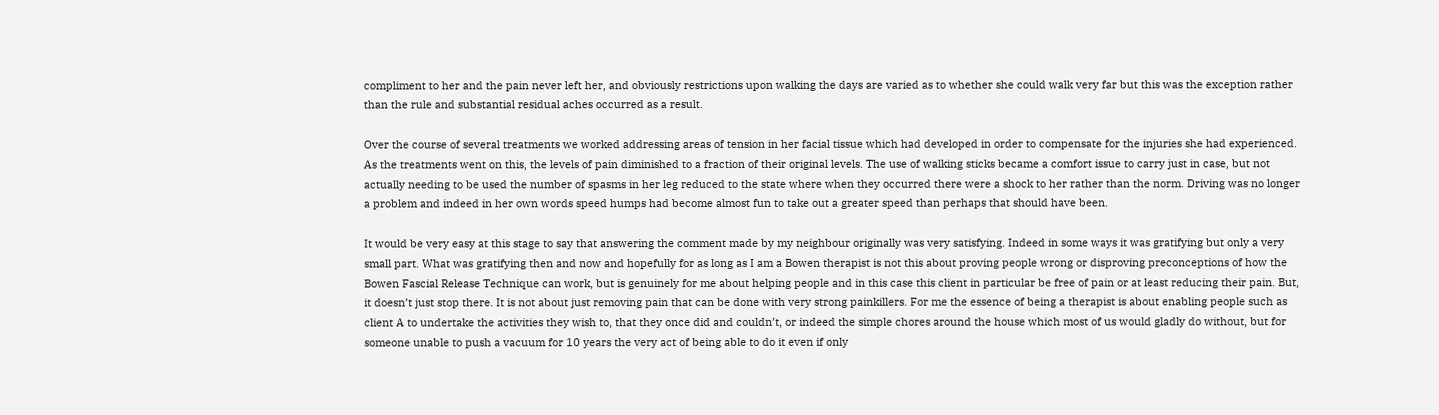compliment to her and the pain never left her, and obviously restrictions upon walking the days are varied as to whether she could walk very far but this was the exception rather than the rule and substantial residual aches occurred as a result.

Over the course of several treatments we worked addressing areas of tension in her facial tissue which had developed in order to compensate for the injuries she had experienced. As the treatments went on this, the levels of pain diminished to a fraction of their original levels. The use of walking sticks became a comfort issue to carry just in case, but not actually needing to be used the number of spasms in her leg reduced to the state where when they occurred there were a shock to her rather than the norm. Driving was no longer a problem and indeed in her own words speed humps had become almost fun to take out a greater speed than perhaps that should have been.

It would be very easy at this stage to say that answering the comment made by my neighbour originally was very satisfying. Indeed in some ways it was gratifying but only a very small part. What was gratifying then and now and hopefully for as long as I am a Bowen therapist is not this about proving people wrong or disproving preconceptions of how the Bowen Fascial Release Technique can work, but is genuinely for me about helping people and in this case this client in particular be free of pain or at least reducing their pain. But, it doesn’t just stop there. It is not about just removing pain that can be done with very strong painkillers. For me the essence of being a therapist is about enabling people such as client A to undertake the activities they wish to, that they once did and couldn’t, or indeed the simple chores around the house which most of us would gladly do without, but for someone unable to push a vacuum for 10 years the very act of being able to do it even if only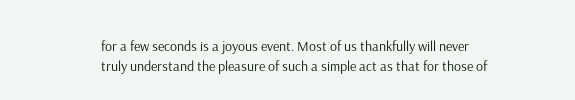for a few seconds is a joyous event. Most of us thankfully will never truly understand the pleasure of such a simple act as that for those of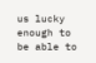us lucky enough to be able to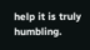help it is truly humbling.